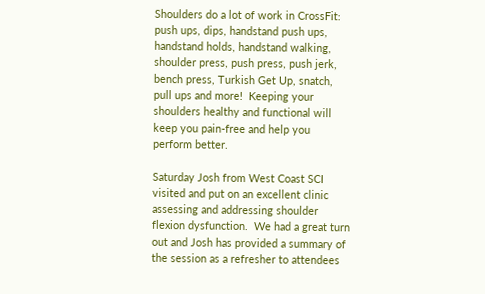Shoulders do a lot of work in CrossFit: push ups, dips, handstand push ups, handstand holds, handstand walking, shoulder press, push press, push jerk, bench press, Turkish Get Up, snatch, pull ups and more!  Keeping your shoulders healthy and functional will keep you pain-free and help you perform better.

Saturday Josh from West Coast SCI visited and put on an excellent clinic assessing and addressing shoulder flexion dysfunction.  We had a great turn out and Josh has provided a summary of the session as a refresher to attendees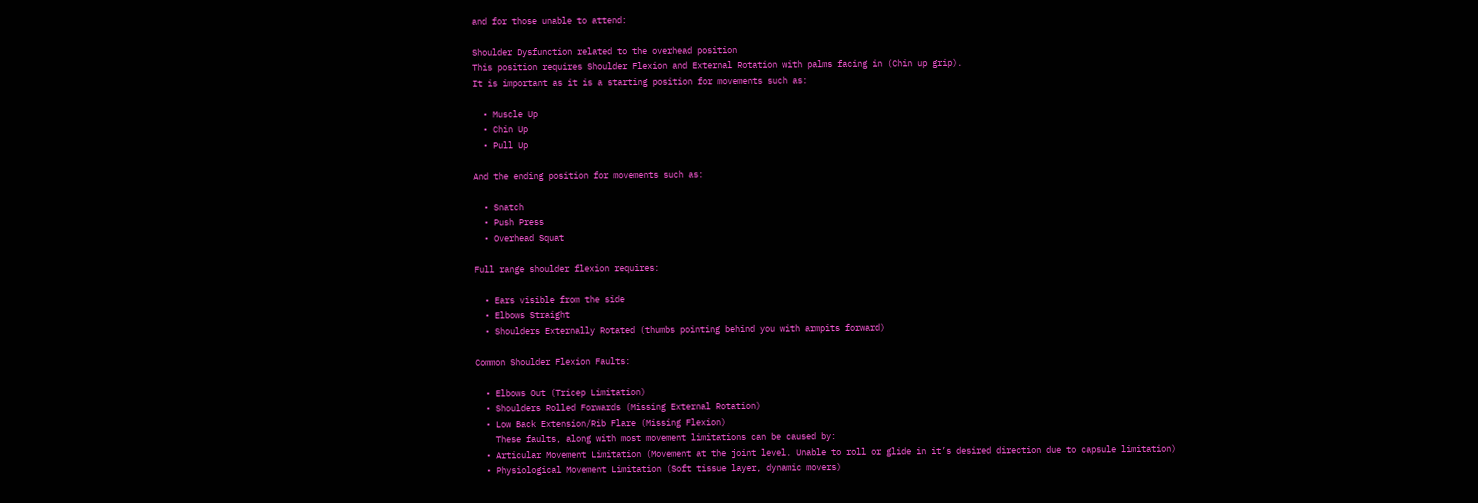and for those unable to attend:

Shoulder Dysfunction related to the overhead position
This position requires Shoulder Flexion and External Rotation with palms facing in (Chin up grip).
It is important as it is a starting position for movements such as:

  • Muscle Up
  • Chin Up
  • Pull Up

And the ending position for movements such as:

  • Snatch
  • Push Press
  • Overhead Squat

Full range shoulder flexion requires:

  • Ears visible from the side
  • Elbows Straight
  • Shoulders Externally Rotated (thumbs pointing behind you with armpits forward)

Common Shoulder Flexion Faults:

  • Elbows Out (Tricep Limitation)
  • Shoulders Rolled Forwards (Missing External Rotation)
  • Low Back Extension/Rib Flare (Missing Flexion)
    These faults, along with most movement limitations can be caused by:
  • Articular Movement Limitation (Movement at the joint level. Unable to roll or glide in it’s desired direction due to capsule limitation)
  • Physiological Movement Limitation (Soft tissue layer, dynamic movers)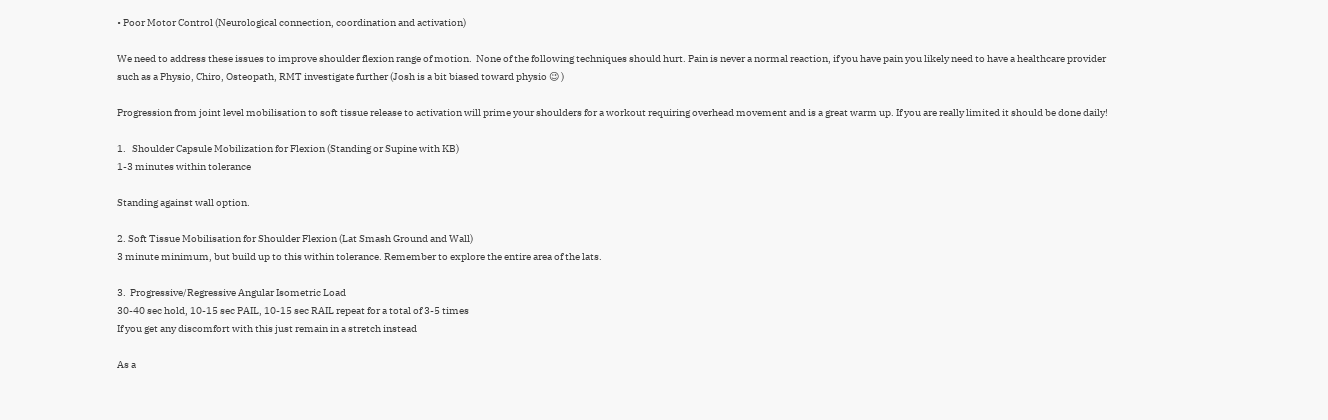• Poor Motor Control (Neurological connection, coordination and activation)

We need to address these issues to improve shoulder flexion range of motion.  None of the following techniques should hurt. Pain is never a normal reaction, if you have pain you likely need to have a healthcare provider such as a Physio, Chiro, Osteopath, RMT investigate further (Josh is a bit biased toward physio 😉 )

Progression from joint level mobilisation to soft tissue release to activation will prime your shoulders for a workout requiring overhead movement and is a great warm up. If you are really limited it should be done daily!

1.   Shoulder Capsule Mobilization for Flexion (Standing or Supine with KB)
1-3 minutes within tolerance

Standing against wall option.

2. Soft Tissue Mobilisation for Shoulder Flexion (Lat Smash Ground and Wall)
3 minute minimum, but build up to this within tolerance. Remember to explore the entire area of the lats.

3.  Progressive/Regressive Angular Isometric Load
30-40 sec hold, 10-15 sec PAIL, 10-15 sec RAIL repeat for a total of 3-5 times
If you get any discomfort with this just remain in a stretch instead

As a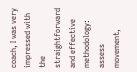coach, I was very impressed with the straightforward and effective methodology: assess movement,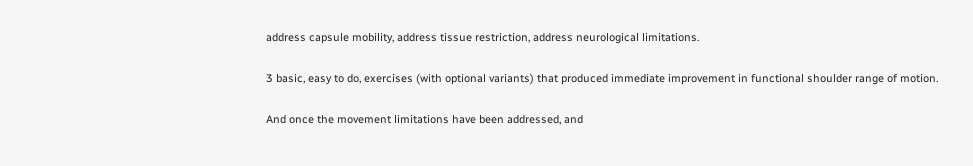address capsule mobility, address tissue restriction, address neurological limitations.

3 basic, easy to do, exercises (with optional variants) that produced immediate improvement in functional shoulder range of motion.

And once the movement limitations have been addressed, and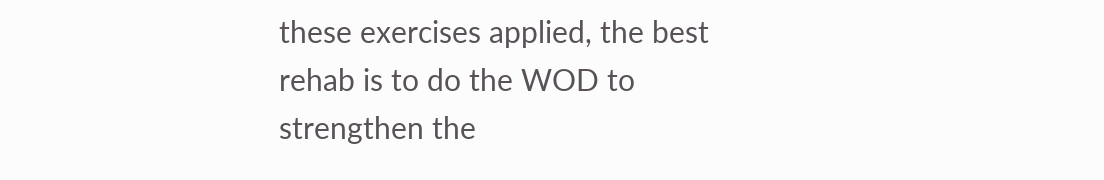these exercises applied, the best rehab is to do the WOD to strengthen the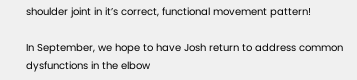shoulder joint in it’s correct, functional movement pattern!

In September, we hope to have Josh return to address common dysfunctions in the elbow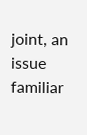joint, an issue familiar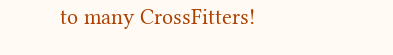to many CrossFitters!